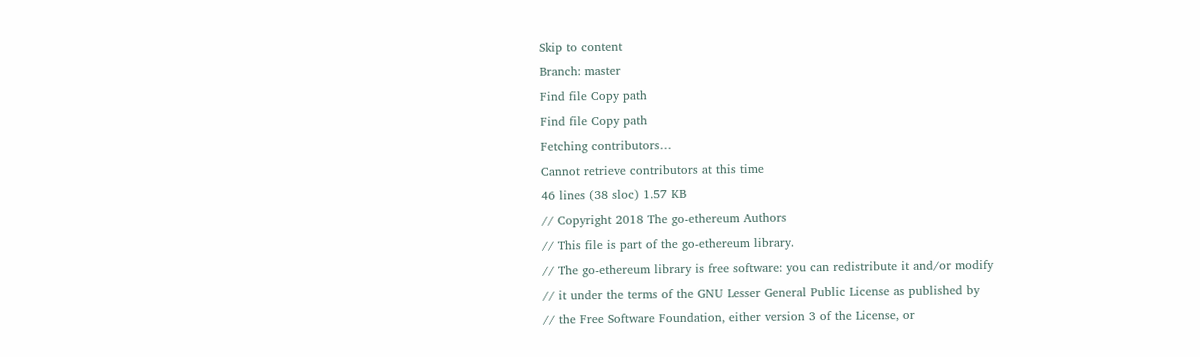Skip to content
Branch: master
Find file Copy path
Find file Copy path
Fetching contributors…
Cannot retrieve contributors at this time
46 lines (38 sloc) 1.57 KB
// Copyright 2018 The go-ethereum Authors
// This file is part of the go-ethereum library.
// The go-ethereum library is free software: you can redistribute it and/or modify
// it under the terms of the GNU Lesser General Public License as published by
// the Free Software Foundation, either version 3 of the License, or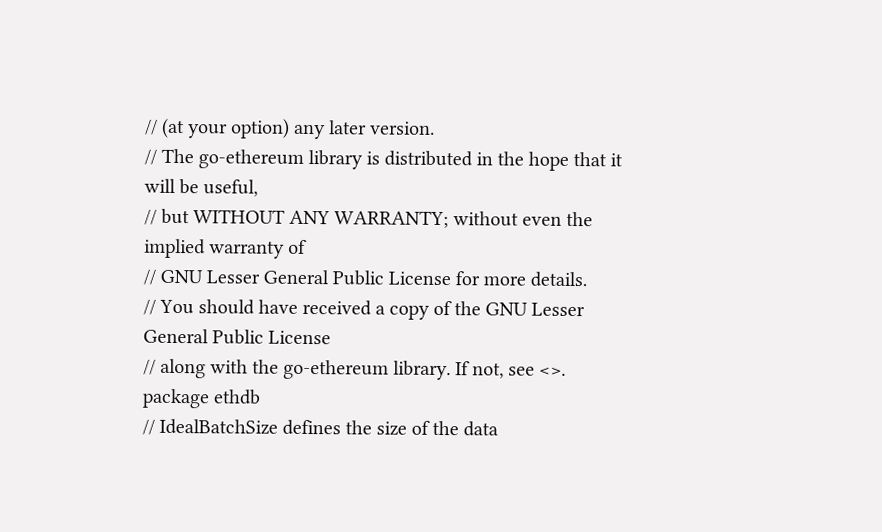// (at your option) any later version.
// The go-ethereum library is distributed in the hope that it will be useful,
// but WITHOUT ANY WARRANTY; without even the implied warranty of
// GNU Lesser General Public License for more details.
// You should have received a copy of the GNU Lesser General Public License
// along with the go-ethereum library. If not, see <>.
package ethdb
// IdealBatchSize defines the size of the data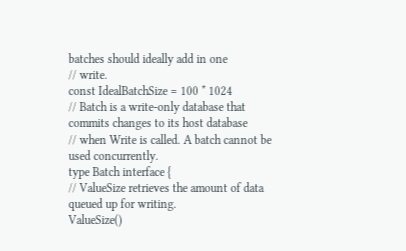batches should ideally add in one
// write.
const IdealBatchSize = 100 * 1024
// Batch is a write-only database that commits changes to its host database
// when Write is called. A batch cannot be used concurrently.
type Batch interface {
// ValueSize retrieves the amount of data queued up for writing.
ValueSize()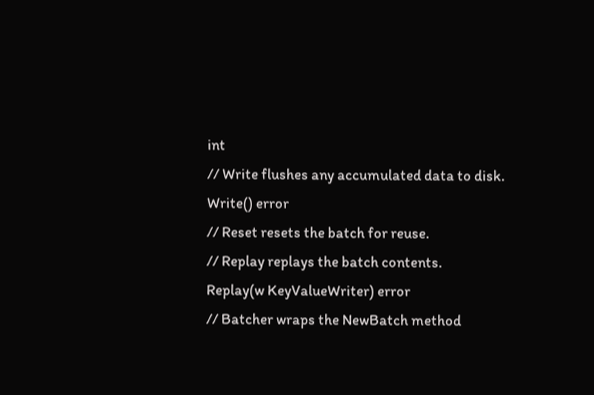int
// Write flushes any accumulated data to disk.
Write() error
// Reset resets the batch for reuse.
// Replay replays the batch contents.
Replay(w KeyValueWriter) error
// Batcher wraps the NewBatch method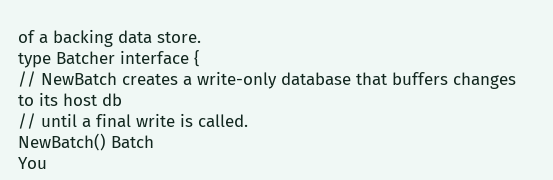of a backing data store.
type Batcher interface {
// NewBatch creates a write-only database that buffers changes to its host db
// until a final write is called.
NewBatch() Batch
You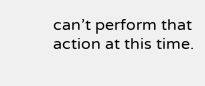can’t perform that action at this time.